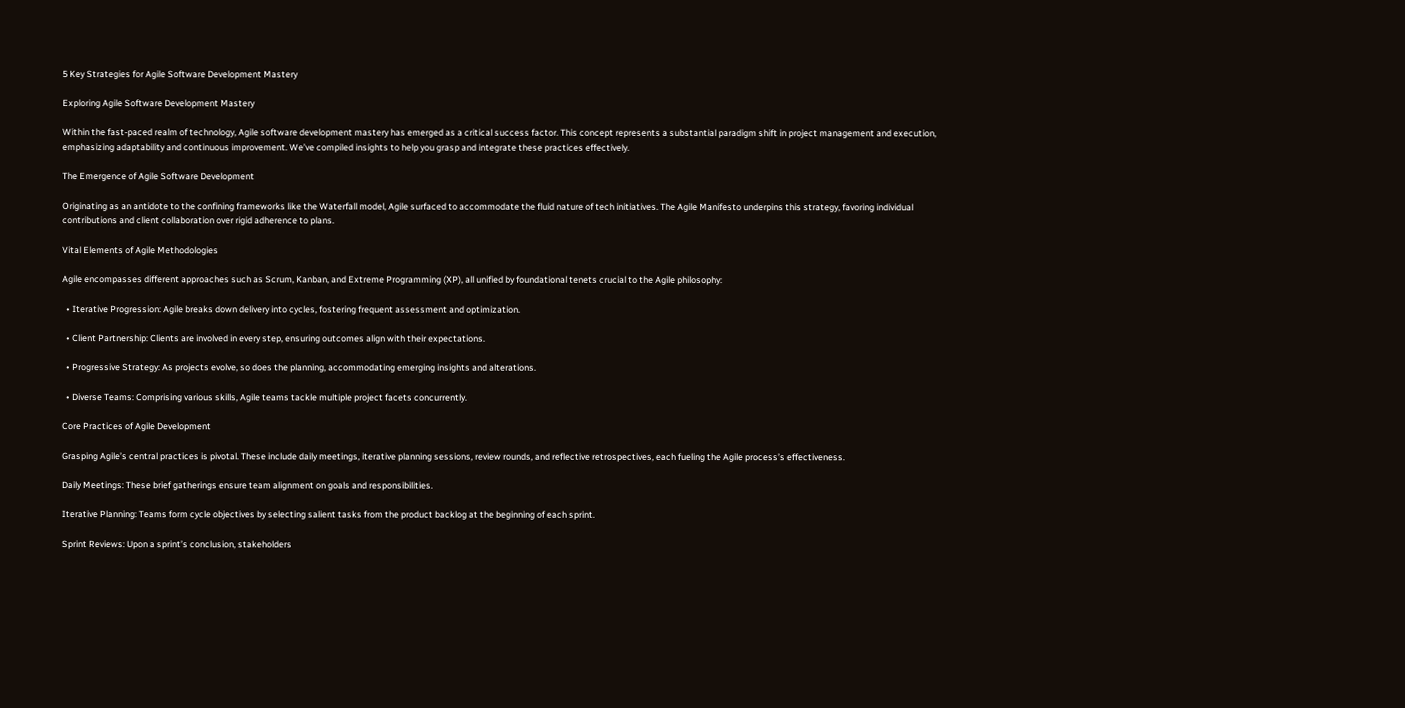5 Key Strategies for Agile Software Development Mastery

Exploring Agile Software Development Mastery

Within the fast-paced realm of technology, Agile software development mastery has emerged as a critical success factor. This concept represents a substantial paradigm shift in project management and execution, emphasizing adaptability and continuous improvement. We’ve compiled insights to help you grasp and integrate these practices effectively.

The Emergence of Agile Software Development

Originating as an antidote to the confining frameworks like the Waterfall model, Agile surfaced to accommodate the fluid nature of tech initiatives. The Agile Manifesto underpins this strategy, favoring individual contributions and client collaboration over rigid adherence to plans.

Vital Elements of Agile Methodologies

Agile encompasses different approaches such as Scrum, Kanban, and Extreme Programming (XP), all unified by foundational tenets crucial to the Agile philosophy:

  • Iterative Progression: Agile breaks down delivery into cycles, fostering frequent assessment and optimization.

  • Client Partnership: Clients are involved in every step, ensuring outcomes align with their expectations.

  • Progressive Strategy: As projects evolve, so does the planning, accommodating emerging insights and alterations.

  • Diverse Teams: Comprising various skills, Agile teams tackle multiple project facets concurrently.

Core Practices of Agile Development

Grasping Agile’s central practices is pivotal. These include daily meetings, iterative planning sessions, review rounds, and reflective retrospectives, each fueling the Agile process’s effectiveness.

Daily Meetings: These brief gatherings ensure team alignment on goals and responsibilities.

Iterative Planning: Teams form cycle objectives by selecting salient tasks from the product backlog at the beginning of each sprint.

Sprint Reviews: Upon a sprint’s conclusion, stakeholders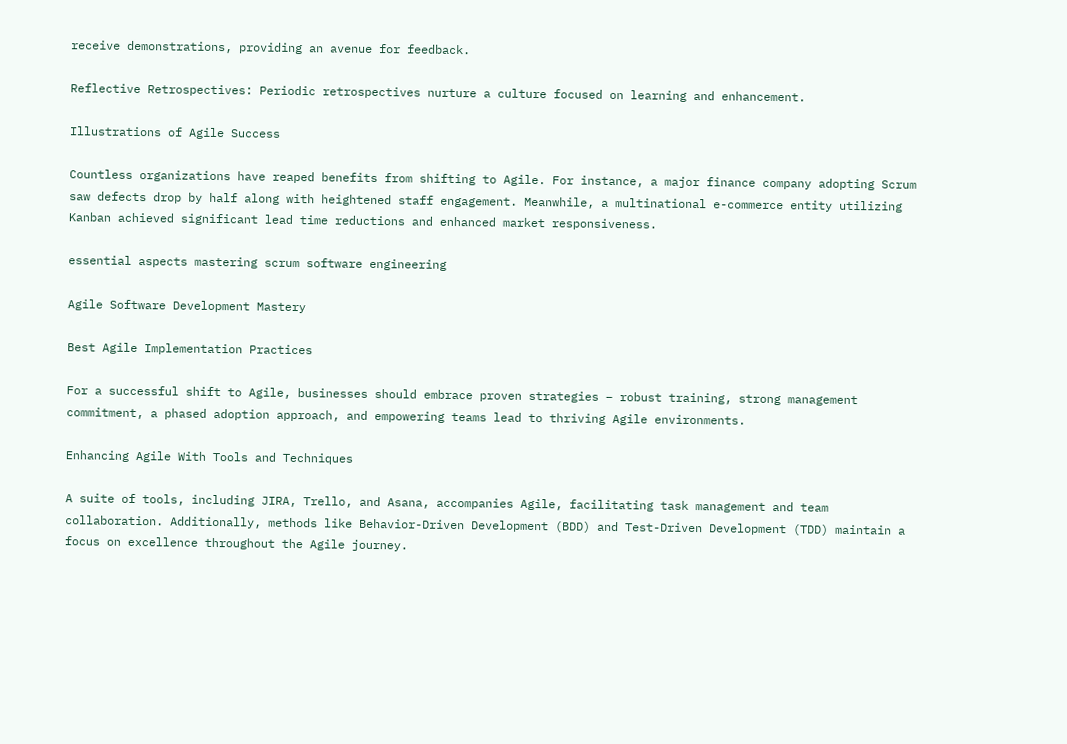receive demonstrations, providing an avenue for feedback.

Reflective Retrospectives: Periodic retrospectives nurture a culture focused on learning and enhancement.

Illustrations of Agile Success

Countless organizations have reaped benefits from shifting to Agile. For instance, a major finance company adopting Scrum saw defects drop by half along with heightened staff engagement. Meanwhile, a multinational e-commerce entity utilizing Kanban achieved significant lead time reductions and enhanced market responsiveness.

essential aspects mastering scrum software engineering

Agile Software Development Mastery

Best Agile Implementation Practices

For a successful shift to Agile, businesses should embrace proven strategies – robust training, strong management commitment, a phased adoption approach, and empowering teams lead to thriving Agile environments.

Enhancing Agile With Tools and Techniques

A suite of tools, including JIRA, Trello, and Asana, accompanies Agile, facilitating task management and team collaboration. Additionally, methods like Behavior-Driven Development (BDD) and Test-Driven Development (TDD) maintain a focus on excellence throughout the Agile journey.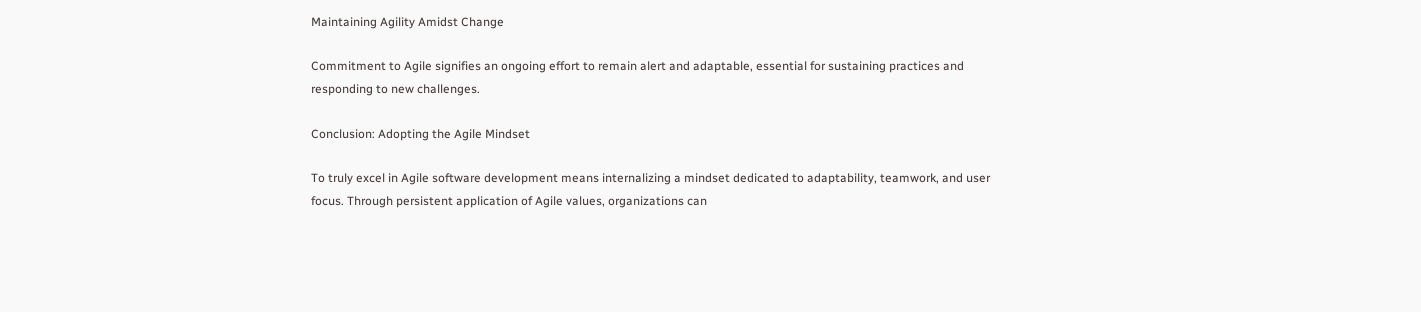Maintaining Agility Amidst Change

Commitment to Agile signifies an ongoing effort to remain alert and adaptable, essential for sustaining practices and responding to new challenges.

Conclusion: Adopting the Agile Mindset

To truly excel in Agile software development means internalizing a mindset dedicated to adaptability, teamwork, and user focus. Through persistent application of Agile values, organizations can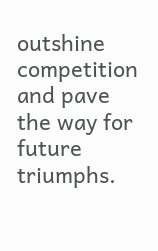outshine competition and pave the way for future triumphs.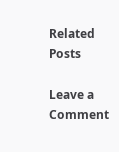Related Posts

Leave a Comment